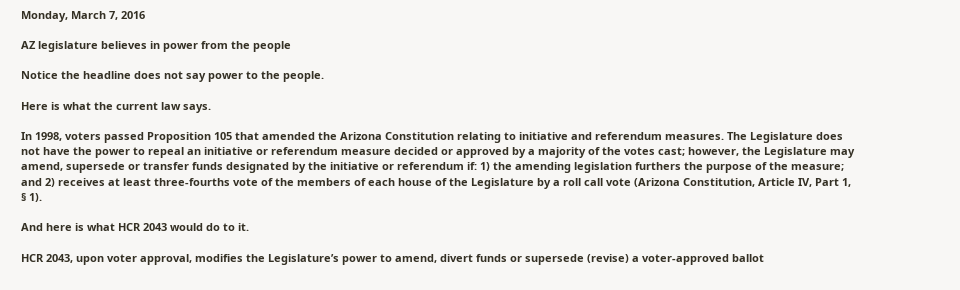Monday, March 7, 2016

AZ legislature believes in power from the people

Notice the headline does not say power to the people.

Here is what the current law says.

In 1998, voters passed Proposition 105 that amended the Arizona Constitution relating to initiative and referendum measures. The Legislature does not have the power to repeal an initiative or referendum measure decided or approved by a majority of the votes cast; however, the Legislature may amend, supersede or transfer funds designated by the initiative or referendum if: 1) the amending legislation furthers the purpose of the measure; and 2) receives at least three-fourths vote of the members of each house of the Legislature by a roll call vote (Arizona Constitution, Article IV, Part 1, § 1).

And here is what HCR 2043 would do to it.

HCR 2043, upon voter approval, modifies the Legislature’s power to amend, divert funds or supersede (revise) a voter-approved ballot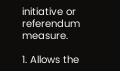initiative or referendum measure.

1. Allows the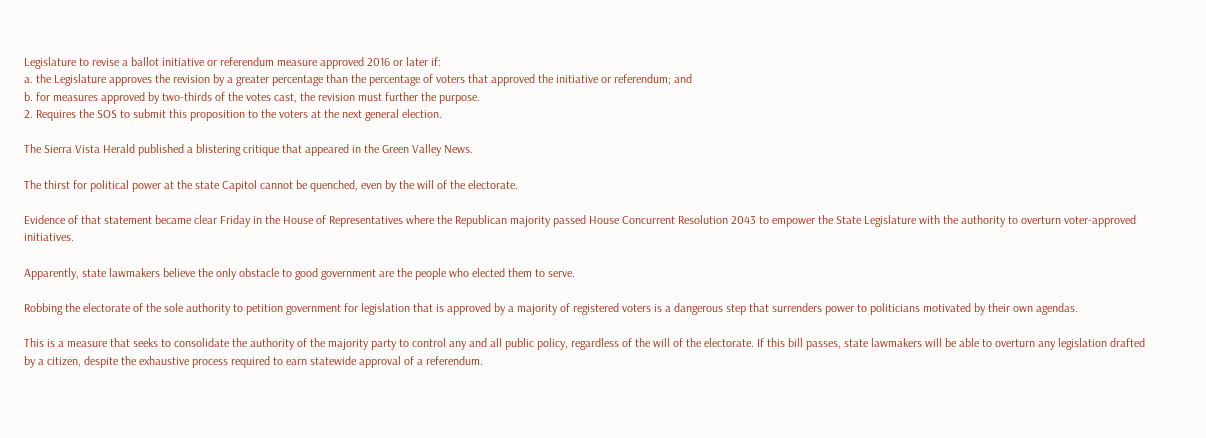Legislature to revise a ballot initiative or referendum measure approved 2016 or later if:
a. the Legislature approves the revision by a greater percentage than the percentage of voters that approved the initiative or referendum; and
b. for measures approved by two-thirds of the votes cast, the revision must further the purpose.
2. Requires the SOS to submit this proposition to the voters at the next general election.

The Sierra Vista Herald published a blistering critique that appeared in the Green Valley News.

The thirst for political power at the state Capitol cannot be quenched, even by the will of the electorate.

Evidence of that statement became clear Friday in the House of Representatives where the Republican majority passed House Concurrent Resolution 2043 to empower the State Legislature with the authority to overturn voter-approved initiatives.

Apparently, state lawmakers believe the only obstacle to good government are the people who elected them to serve.

Robbing the electorate of the sole authority to petition government for legislation that is approved by a majority of registered voters is a dangerous step that surrenders power to politicians motivated by their own agendas.

This is a measure that seeks to consolidate the authority of the majority party to control any and all public policy, regardless of the will of the electorate. If this bill passes, state lawmakers will be able to overturn any legislation drafted by a citizen, despite the exhaustive process required to earn statewide approval of a referendum.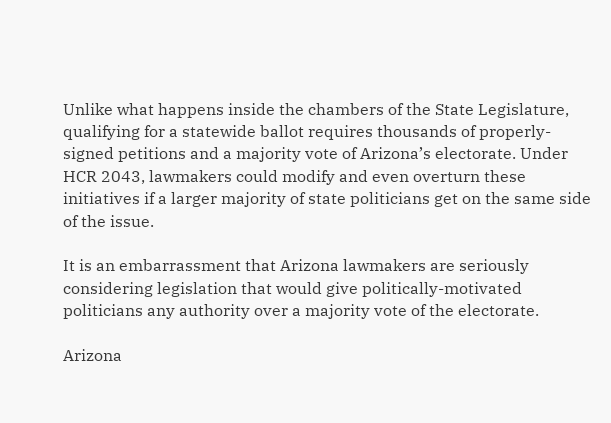Unlike what happens inside the chambers of the State Legislature, qualifying for a statewide ballot requires thousands of properly-signed petitions and a majority vote of Arizona’s electorate. Under HCR 2043, lawmakers could modify and even overturn these initiatives if a larger majority of state politicians get on the same side of the issue.

It is an embarrassment that Arizona lawmakers are seriously considering legislation that would give politically-motivated politicians any authority over a majority vote of the electorate.

Arizona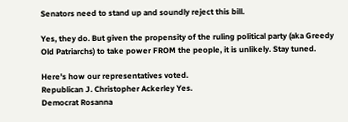Senators need to stand up and soundly reject this bill.

Yes, they do. But given the propensity of the ruling political party (aka Greedy Old Patriarchs) to take power FROM the people, it is unlikely. Stay tuned.

Here's how our representatives voted.
Republican J. Christopher Ackerley Yes.
Democrat Rosanna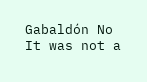Gabaldón No
It was not a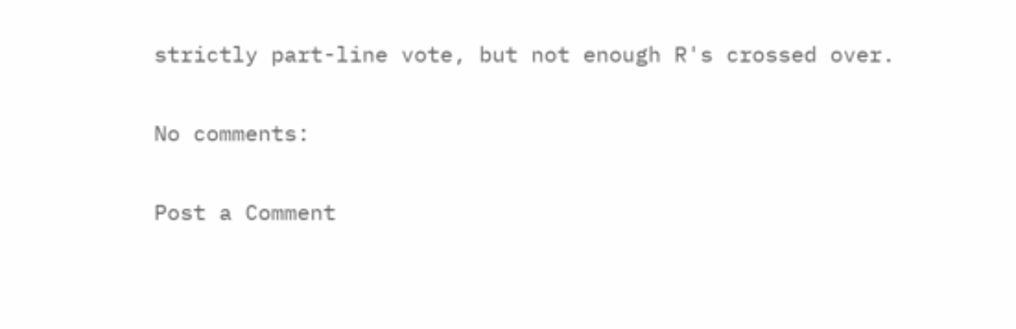strictly part-line vote, but not enough R's crossed over.

No comments:

Post a Comment